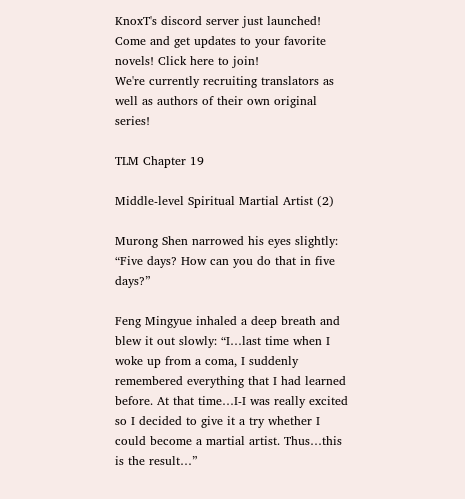KnoxT's discord server just launched! Come and get updates to your favorite novels! Click here to join!
We're currently recruiting translators as well as authors of their own original series!

TLM Chapter 19

Middle-level Spiritual Martial Artist (2)

Murong Shen narrowed his eyes slightly: “Five days? How can you do that in five days?”

Feng Mingyue inhaled a deep breath and blew it out slowly: “I…last time when I woke up from a coma, I suddenly remembered everything that I had learned before. At that time…I-I was really excited so I decided to give it a try whether I could become a martial artist. Thus…this is the result…”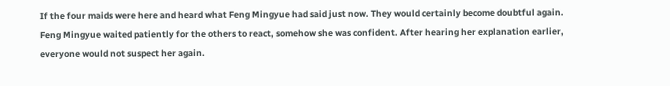If the four maids were here and heard what Feng Mingyue had said just now. They would certainly become doubtful again. Feng Mingyue waited patiently for the others to react, somehow she was confident. After hearing her explanation earlier, everyone would not suspect her again.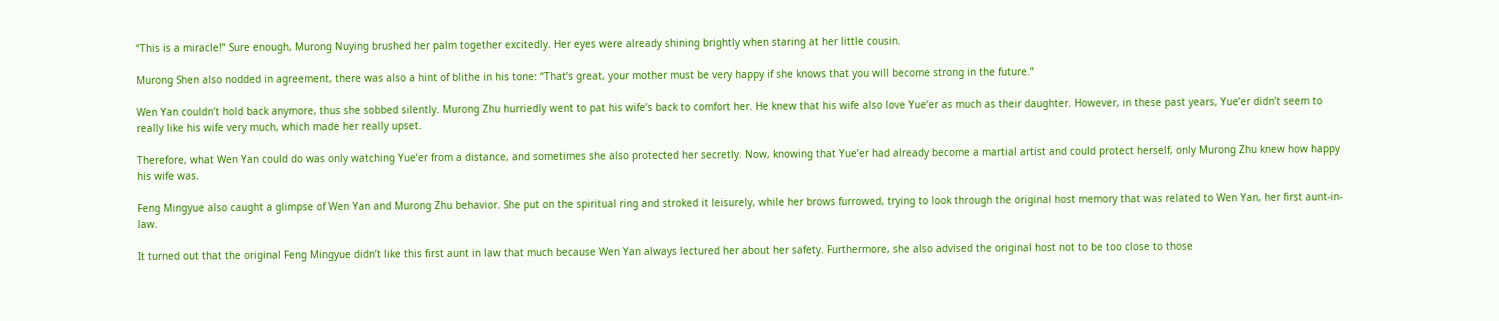“This is a miracle!” Sure enough, Murong Nuying brushed her palm together excitedly. Her eyes were already shining brightly when staring at her little cousin.

Murong Shen also nodded in agreement, there was also a hint of blithe in his tone: “That’s great, your mother must be very happy if she knows that you will become strong in the future.”

Wen Yan couldn’t hold back anymore, thus she sobbed silently. Murong Zhu hurriedly went to pat his wife’s back to comfort her. He knew that his wife also love Yue’er as much as their daughter. However, in these past years, Yue’er didn’t seem to really like his wife very much, which made her really upset.

Therefore, what Wen Yan could do was only watching Yue’er from a distance, and sometimes she also protected her secretly. Now, knowing that Yue’er had already become a martial artist and could protect herself, only Murong Zhu knew how happy his wife was.

Feng Mingyue also caught a glimpse of Wen Yan and Murong Zhu behavior. She put on the spiritual ring and stroked it leisurely, while her brows furrowed, trying to look through the original host memory that was related to Wen Yan, her first aunt-in-law.

It turned out that the original Feng Mingyue didn’t like this first aunt in law that much because Wen Yan always lectured her about her safety. Furthermore, she also advised the original host not to be too close to those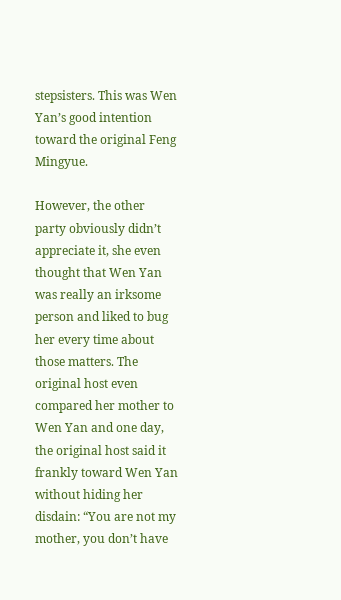stepsisters. This was Wen Yan’s good intention toward the original Feng Mingyue.

However, the other party obviously didn’t appreciate it, she even thought that Wen Yan was really an irksome person and liked to bug her every time about those matters. The original host even compared her mother to Wen Yan and one day, the original host said it frankly toward Wen Yan without hiding her disdain: “You are not my mother, you don’t have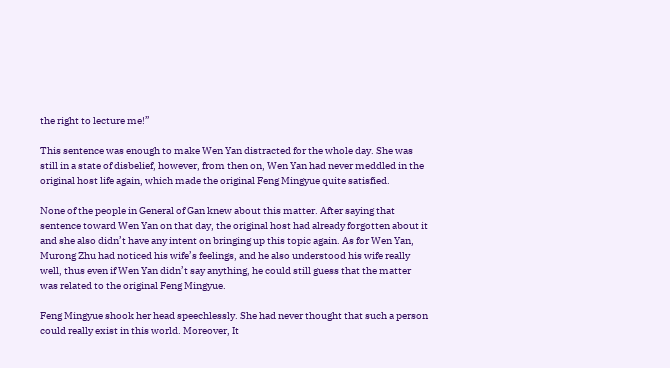the right to lecture me!”

This sentence was enough to make Wen Yan distracted for the whole day. She was still in a state of disbelief, however, from then on, Wen Yan had never meddled in the original host life again, which made the original Feng Mingyue quite satisfied.

None of the people in General of Gan knew about this matter. After saying that sentence toward Wen Yan on that day, the original host had already forgotten about it and she also didn’t have any intent on bringing up this topic again. As for Wen Yan, Murong Zhu had noticed his wife’s feelings, and he also understood his wife really well, thus even if Wen Yan didn’t say anything, he could still guess that the matter was related to the original Feng Mingyue.

Feng Mingyue shook her head speechlessly. She had never thought that such a person could really exist in this world. Moreover, It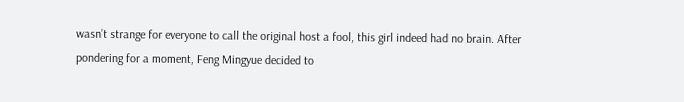wasn’t strange for everyone to call the original host a fool, this girl indeed had no brain. After pondering for a moment, Feng Mingyue decided to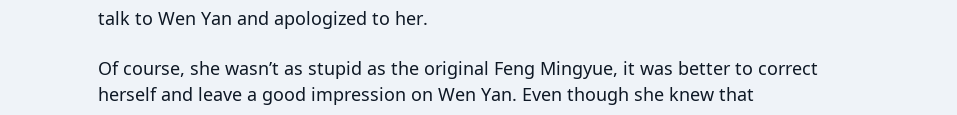talk to Wen Yan and apologized to her.

Of course, she wasn’t as stupid as the original Feng Mingyue, it was better to correct herself and leave a good impression on Wen Yan. Even though she knew that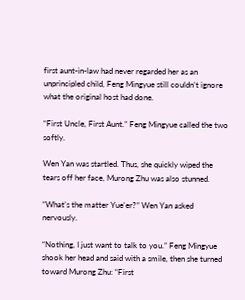first aunt-in-law had never regarded her as an unprincipled child, Feng Mingyue still couldn’t ignore what the original host had done.

“First Uncle, First Aunt.” Feng Mingyue called the two softly.

Wen Yan was startled. Thus, she quickly wiped the tears off her face, Murong Zhu was also stunned.

“What’s the matter Yue’er?” Wen Yan asked nervously.

“Nothing, I just want to talk to you.” Feng Mingyue shook her head and said with a smile, then she turned toward Murong Zhu: “First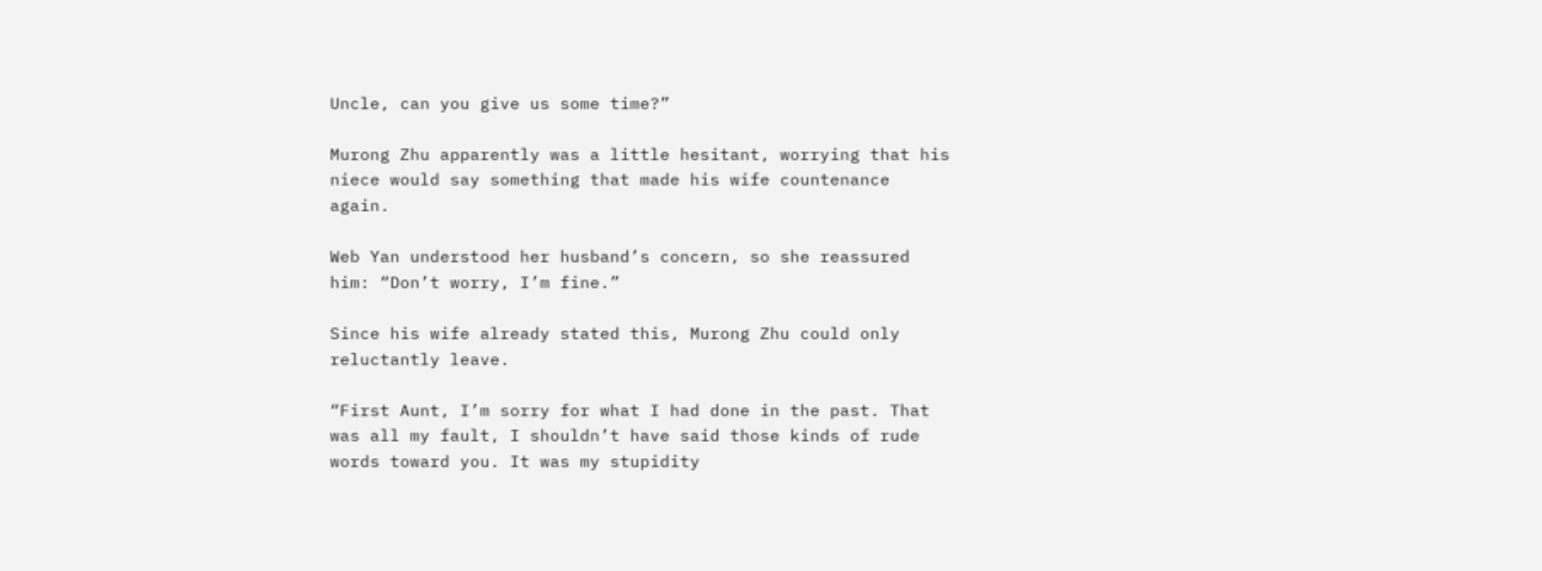Uncle, can you give us some time?”

Murong Zhu apparently was a little hesitant, worrying that his niece would say something that made his wife countenance again.

Web Yan understood her husband’s concern, so she reassured him: “Don’t worry, I’m fine.”

Since his wife already stated this, Murong Zhu could only reluctantly leave.

“First Aunt, I’m sorry for what I had done in the past. That was all my fault, I shouldn’t have said those kinds of rude words toward you. It was my stupidity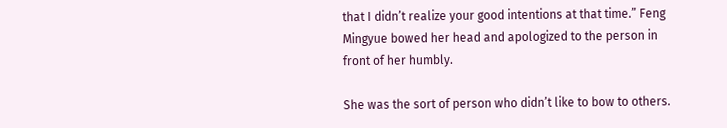that I didn’t realize your good intentions at that time.” Feng Mingyue bowed her head and apologized to the person in front of her humbly.

She was the sort of person who didn’t like to bow to others.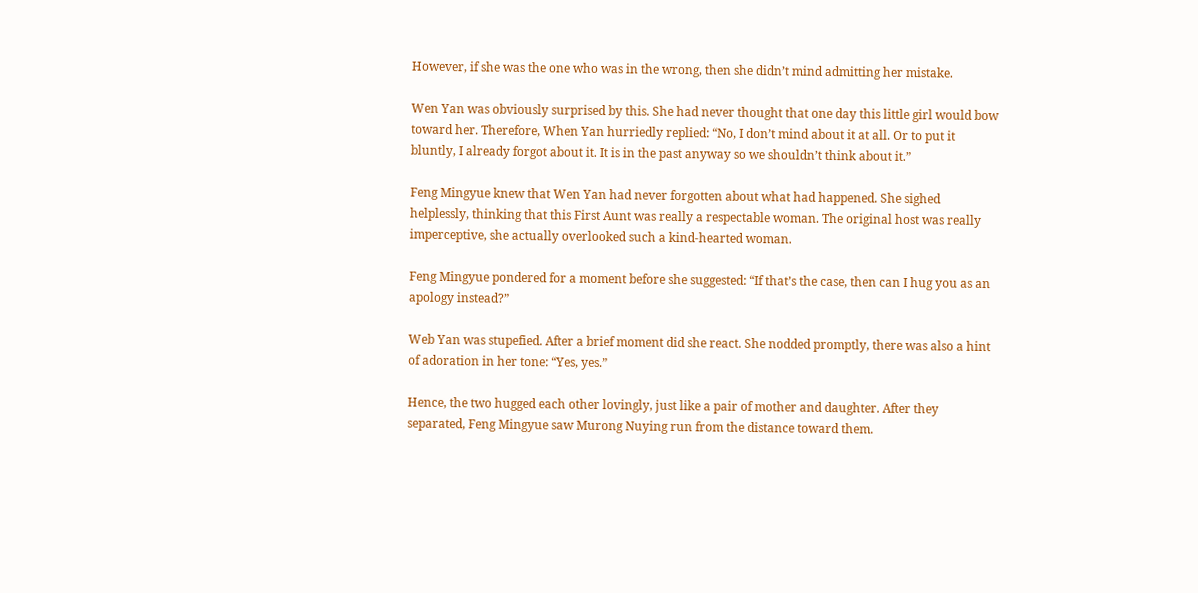However, if she was the one who was in the wrong, then she didn’t mind admitting her mistake.

Wen Yan was obviously surprised by this. She had never thought that one day this little girl would bow toward her. Therefore, When Yan hurriedly replied: “No, I don’t mind about it at all. Or to put it bluntly, I already forgot about it. It is in the past anyway so we shouldn’t think about it.”

Feng Mingyue knew that Wen Yan had never forgotten about what had happened. She sighed helplessly, thinking that this First Aunt was really a respectable woman. The original host was really imperceptive, she actually overlooked such a kind-hearted woman.

Feng Mingyue pondered for a moment before she suggested: “If that’s the case, then can I hug you as an apology instead?”

Web Yan was stupefied. After a brief moment did she react. She nodded promptly, there was also a hint of adoration in her tone: “Yes, yes.”

Hence, the two hugged each other lovingly, just like a pair of mother and daughter. After they separated, Feng Mingyue saw Murong Nuying run from the distance toward them.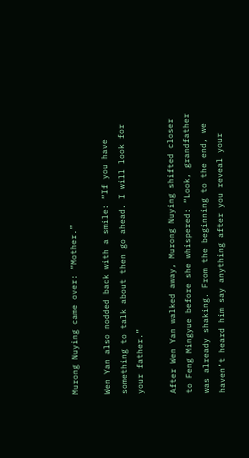Murong Nuying came over: “Mother.”

Wen Yan also nodded back with a smile: “If you have something to talk about then go ahead. I will look for your father.”

After Wen Yan walked away, Murong Nuying shifted closer to Feng Mingyue before she whispered: “Look, grandfather was already shaking. From the beginning to the end, we haven’t heard him say anything after you reveal your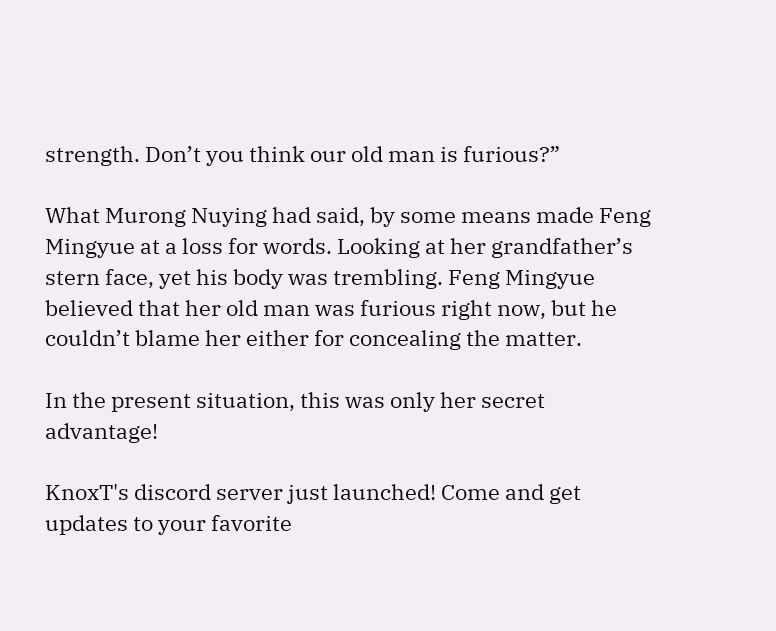strength. Don’t you think our old man is furious?”

What Murong Nuying had said, by some means made Feng Mingyue at a loss for words. Looking at her grandfather’s stern face, yet his body was trembling. Feng Mingyue believed that her old man was furious right now, but he couldn’t blame her either for concealing the matter.

In the present situation, this was only her secret advantage!

KnoxT's discord server just launched! Come and get updates to your favorite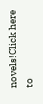novels!Click here to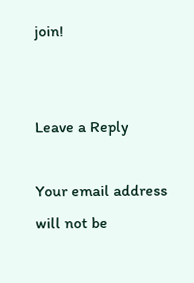join!


Leave a Reply

Your email address will not be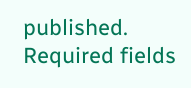published. Required fields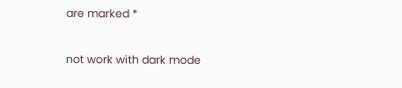are marked *


not work with dark mode